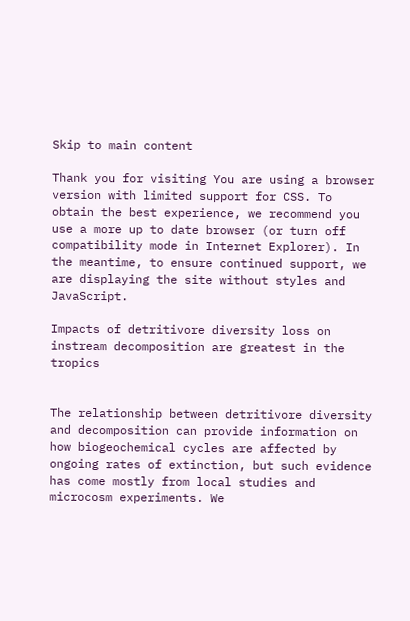Skip to main content

Thank you for visiting You are using a browser version with limited support for CSS. To obtain the best experience, we recommend you use a more up to date browser (or turn off compatibility mode in Internet Explorer). In the meantime, to ensure continued support, we are displaying the site without styles and JavaScript.

Impacts of detritivore diversity loss on instream decomposition are greatest in the tropics


The relationship between detritivore diversity and decomposition can provide information on how biogeochemical cycles are affected by ongoing rates of extinction, but such evidence has come mostly from local studies and microcosm experiments. We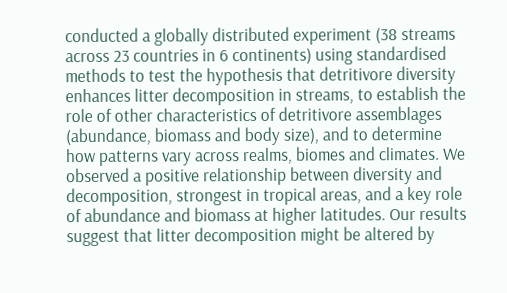conducted a globally distributed experiment (38 streams across 23 countries in 6 continents) using standardised methods to test the hypothesis that detritivore diversity enhances litter decomposition in streams, to establish the role of other characteristics of detritivore assemblages (abundance, biomass and body size), and to determine how patterns vary across realms, biomes and climates. We observed a positive relationship between diversity and decomposition, strongest in tropical areas, and a key role of abundance and biomass at higher latitudes. Our results suggest that litter decomposition might be altered by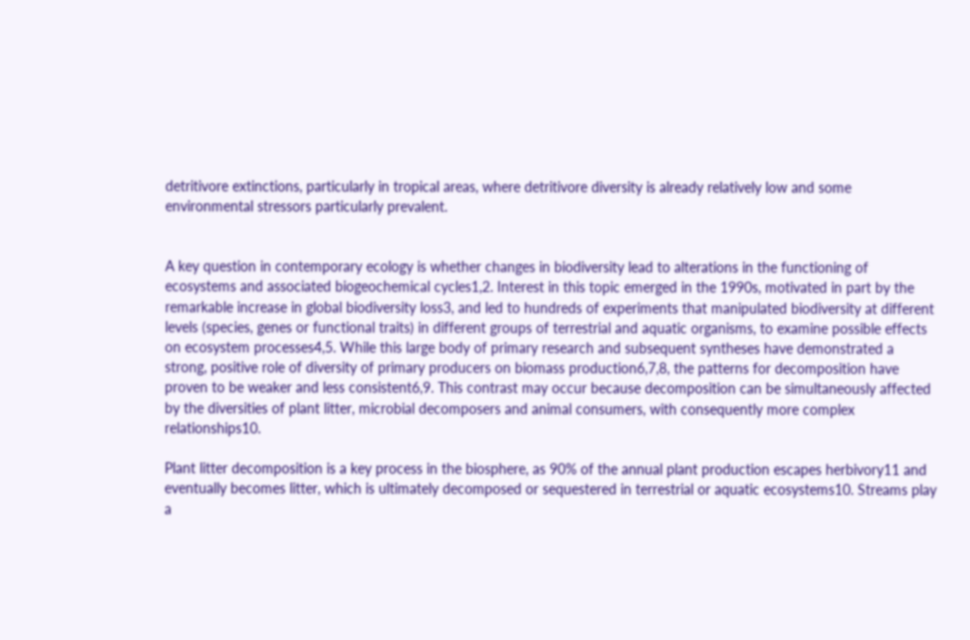detritivore extinctions, particularly in tropical areas, where detritivore diversity is already relatively low and some environmental stressors particularly prevalent.


A key question in contemporary ecology is whether changes in biodiversity lead to alterations in the functioning of ecosystems and associated biogeochemical cycles1,2. Interest in this topic emerged in the 1990s, motivated in part by the remarkable increase in global biodiversity loss3, and led to hundreds of experiments that manipulated biodiversity at different levels (species, genes or functional traits) in different groups of terrestrial and aquatic organisms, to examine possible effects on ecosystem processes4,5. While this large body of primary research and subsequent syntheses have demonstrated a strong, positive role of diversity of primary producers on biomass production6,7,8, the patterns for decomposition have proven to be weaker and less consistent6,9. This contrast may occur because decomposition can be simultaneously affected by the diversities of plant litter, microbial decomposers and animal consumers, with consequently more complex relationships10.

Plant litter decomposition is a key process in the biosphere, as 90% of the annual plant production escapes herbivory11 and eventually becomes litter, which is ultimately decomposed or sequestered in terrestrial or aquatic ecosystems10. Streams play a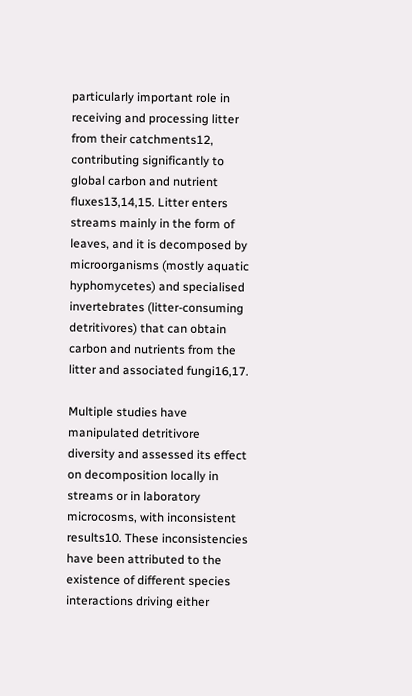particularly important role in receiving and processing litter from their catchments12, contributing significantly to global carbon and nutrient fluxes13,14,15. Litter enters streams mainly in the form of leaves, and it is decomposed by microorganisms (mostly aquatic hyphomycetes) and specialised invertebrates (litter-consuming detritivores) that can obtain carbon and nutrients from the litter and associated fungi16,17.

Multiple studies have manipulated detritivore diversity and assessed its effect on decomposition locally in streams or in laboratory microcosms, with inconsistent results10. These inconsistencies have been attributed to the existence of different species interactions driving either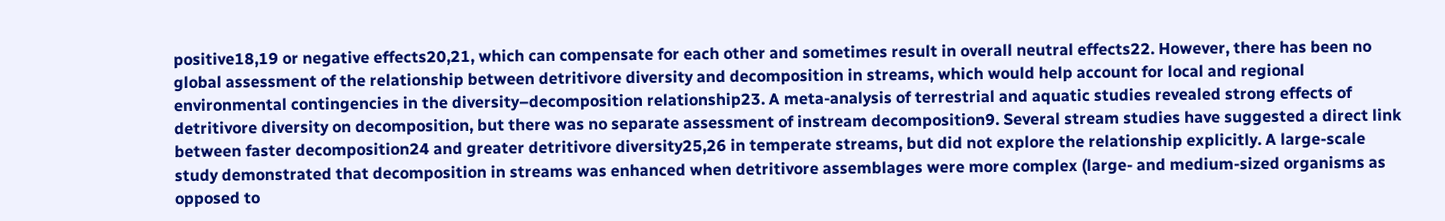positive18,19 or negative effects20,21, which can compensate for each other and sometimes result in overall neutral effects22. However, there has been no global assessment of the relationship between detritivore diversity and decomposition in streams, which would help account for local and regional environmental contingencies in the diversity–decomposition relationship23. A meta-analysis of terrestrial and aquatic studies revealed strong effects of detritivore diversity on decomposition, but there was no separate assessment of instream decomposition9. Several stream studies have suggested a direct link between faster decomposition24 and greater detritivore diversity25,26 in temperate streams, but did not explore the relationship explicitly. A large-scale study demonstrated that decomposition in streams was enhanced when detritivore assemblages were more complex (large- and medium-sized organisms as opposed to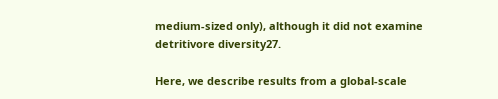medium-sized only), although it did not examine detritivore diversity27.

Here, we describe results from a global-scale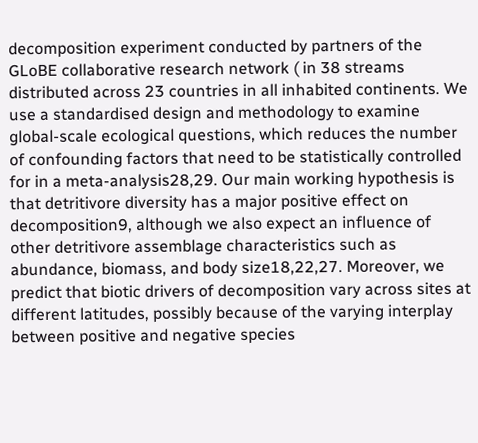decomposition experiment conducted by partners of the GLoBE collaborative research network ( in 38 streams distributed across 23 countries in all inhabited continents. We use a standardised design and methodology to examine global-scale ecological questions, which reduces the number of confounding factors that need to be statistically controlled for in a meta-analysis28,29. Our main working hypothesis is that detritivore diversity has a major positive effect on decomposition9, although we also expect an influence of other detritivore assemblage characteristics such as abundance, biomass, and body size18,22,27. Moreover, we predict that biotic drivers of decomposition vary across sites at different latitudes, possibly because of the varying interplay between positive and negative species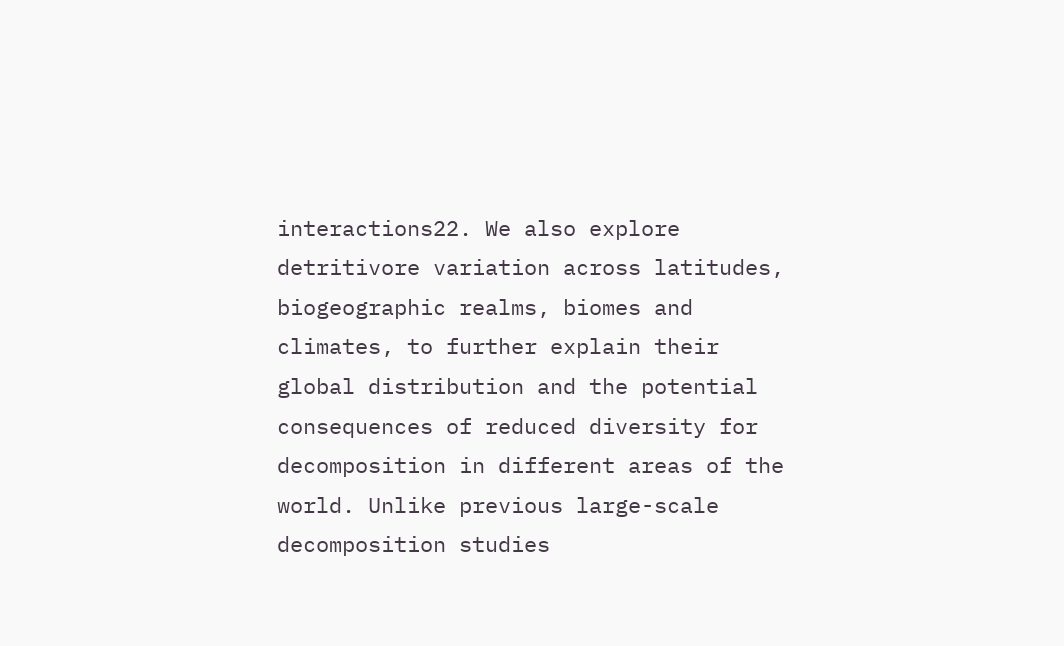interactions22. We also explore detritivore variation across latitudes, biogeographic realms, biomes and climates, to further explain their global distribution and the potential consequences of reduced diversity for decomposition in different areas of the world. Unlike previous large-scale decomposition studies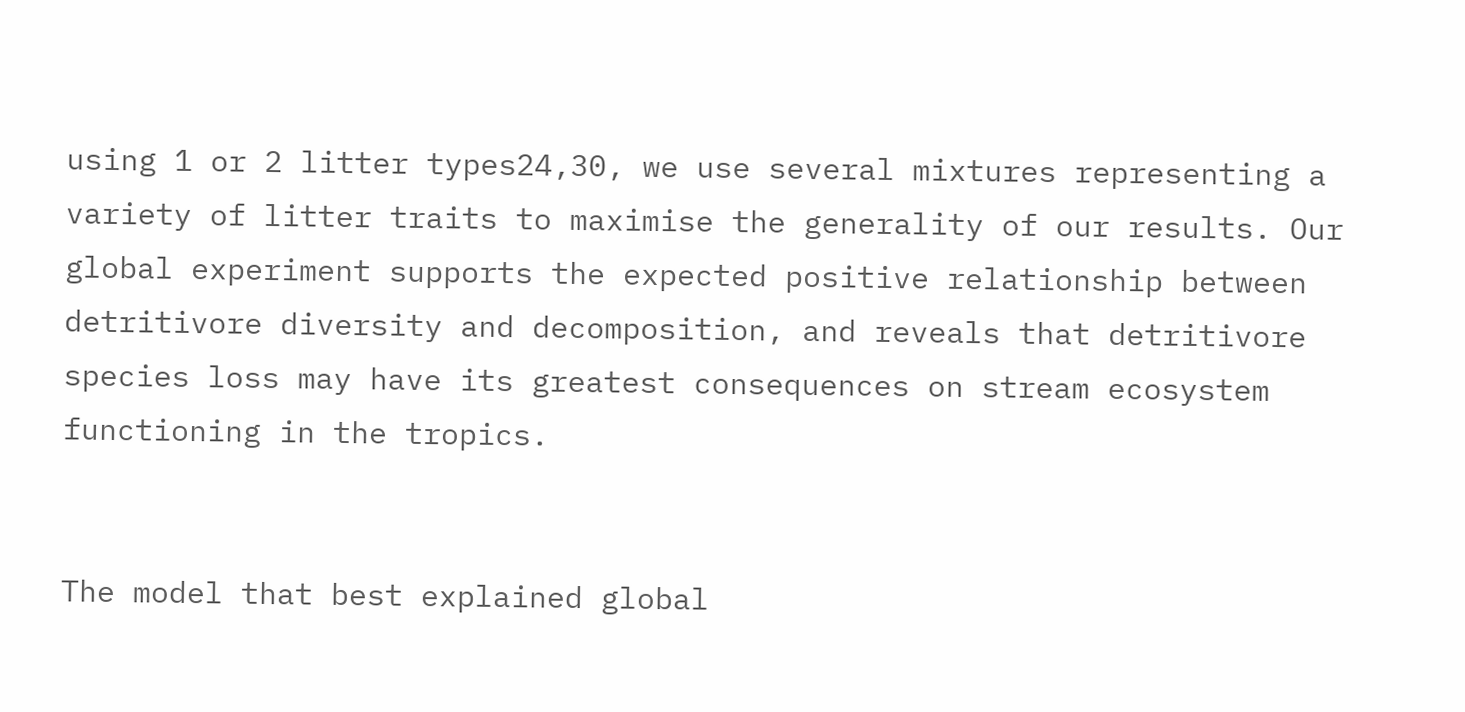using 1 or 2 litter types24,30, we use several mixtures representing a variety of litter traits to maximise the generality of our results. Our global experiment supports the expected positive relationship between detritivore diversity and decomposition, and reveals that detritivore species loss may have its greatest consequences on stream ecosystem functioning in the tropics.


The model that best explained global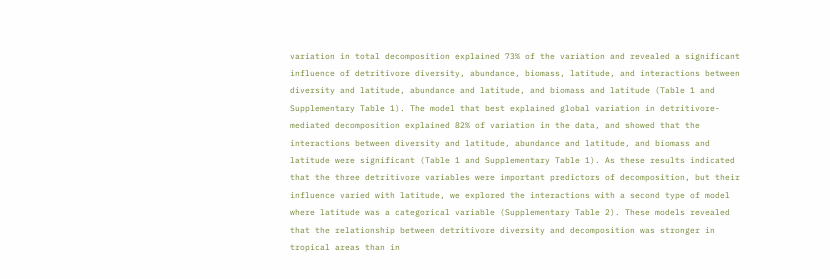variation in total decomposition explained 73% of the variation and revealed a significant influence of detritivore diversity, abundance, biomass, latitude, and interactions between diversity and latitude, abundance and latitude, and biomass and latitude (Table 1 and Supplementary Table 1). The model that best explained global variation in detritivore-mediated decomposition explained 82% of variation in the data, and showed that the interactions between diversity and latitude, abundance and latitude, and biomass and latitude were significant (Table 1 and Supplementary Table 1). As these results indicated that the three detritivore variables were important predictors of decomposition, but their influence varied with latitude, we explored the interactions with a second type of model where latitude was a categorical variable (Supplementary Table 2). These models revealed that the relationship between detritivore diversity and decomposition was stronger in tropical areas than in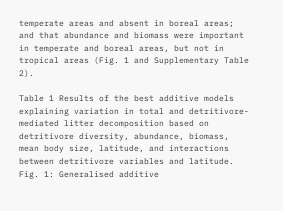temperate areas and absent in boreal areas; and that abundance and biomass were important in temperate and boreal areas, but not in tropical areas (Fig. 1 and Supplementary Table 2).

Table 1 Results of the best additive models explaining variation in total and detritivore-mediated litter decomposition based on detritivore diversity, abundance, biomass, mean body size, latitude, and interactions between detritivore variables and latitude.
Fig. 1: Generalised additive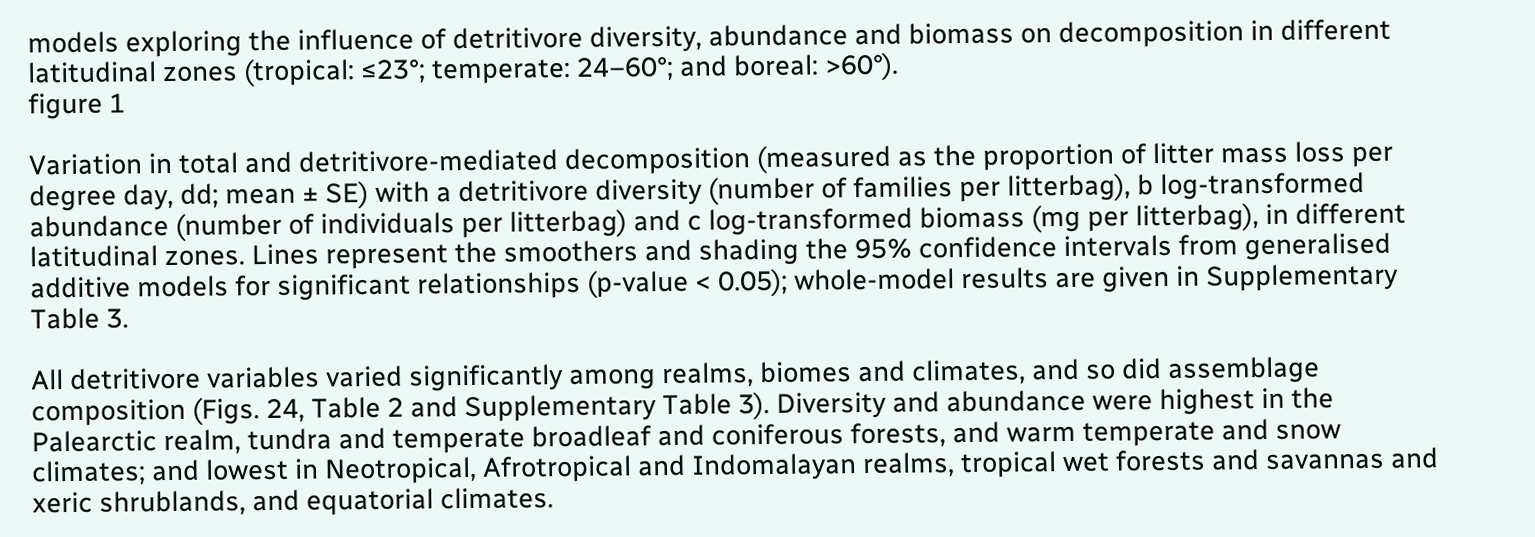models exploring the influence of detritivore diversity, abundance and biomass on decomposition in different latitudinal zones (tropical: ≤23°; temperate: 24–60°; and boreal: >60°).
figure 1

Variation in total and detritivore-mediated decomposition (measured as the proportion of litter mass loss per degree day, dd; mean ± SE) with a detritivore diversity (number of families per litterbag), b log-transformed abundance (number of individuals per litterbag) and c log-transformed biomass (mg per litterbag), in different latitudinal zones. Lines represent the smoothers and shading the 95% confidence intervals from generalised additive models for significant relationships (p-value < 0.05); whole-model results are given in Supplementary Table 3.

All detritivore variables varied significantly among realms, biomes and climates, and so did assemblage composition (Figs. 24, Table 2 and Supplementary Table 3). Diversity and abundance were highest in the Palearctic realm, tundra and temperate broadleaf and coniferous forests, and warm temperate and snow climates; and lowest in Neotropical, Afrotropical and Indomalayan realms, tropical wet forests and savannas and xeric shrublands, and equatorial climates.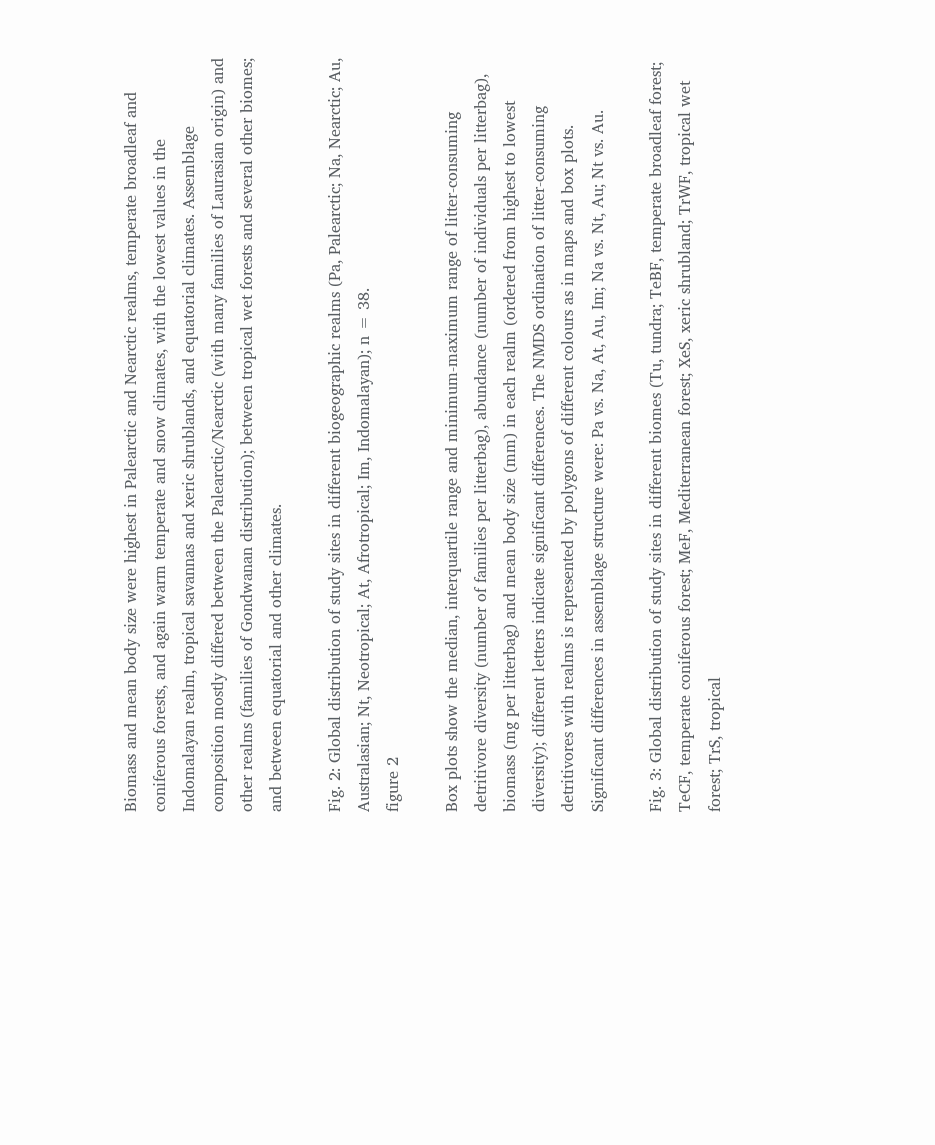Biomass and mean body size were highest in Palearctic and Nearctic realms, temperate broadleaf and coniferous forests, and again warm temperate and snow climates, with the lowest values in the Indomalayan realm, tropical savannas and xeric shrublands, and equatorial climates. Assemblage composition mostly differed between the Palearctic/Nearctic (with many families of Laurasian origin) and other realms (families of Gondwanan distribution); between tropical wet forests and several other biomes; and between equatorial and other climates.

Fig. 2: Global distribution of study sites in different biogeographic realms (Pa, Palearctic; Na, Nearctic; Au, Australasian; Nt, Neotropical; At, Afrotropical; Im, Indomalayan); n = 38.
figure 2

Box plots show the median, interquartile range and minimum-maximum range of litter-consuming detritivore diversity (number of families per litterbag), abundance (number of individuals per litterbag), biomass (mg per litterbag) and mean body size (mm) in each realm (ordered from highest to lowest diversity); different letters indicate significant differences. The NMDS ordination of litter-consuming detritivores with realms is represented by polygons of different colours as in maps and box plots. Significant differences in assemblage structure were: Pa vs. Na, At, Au, Im; Na vs. Nt, Au; Nt vs. Au.

Fig. 3: Global distribution of study sites in different biomes (Tu, tundra; TeBF, temperate broadleaf forest; TeCF, temperate coniferous forest; MeF, Mediterranean forest; XeS, xeric shrubland; TrWF, tropical wet forest; TrS, tropical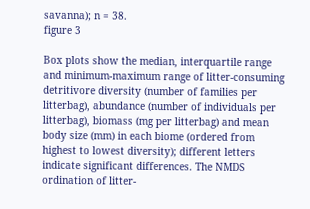savanna); n = 38.
figure 3

Box plots show the median, interquartile range and minimum-maximum range of litter-consuming detritivore diversity (number of families per litterbag), abundance (number of individuals per litterbag), biomass (mg per litterbag) and mean body size (mm) in each biome (ordered from highest to lowest diversity); different letters indicate significant differences. The NMDS ordination of litter-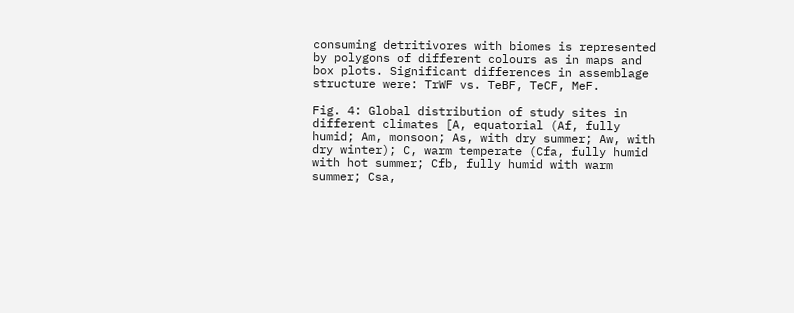consuming detritivores with biomes is represented by polygons of different colours as in maps and box plots. Significant differences in assemblage structure were: TrWF vs. TeBF, TeCF, MeF.

Fig. 4: Global distribution of study sites in different climates [A, equatorial (Af, fully humid; Am, monsoon; As, with dry summer; Aw, with dry winter); C, warm temperate (Cfa, fully humid with hot summer; Cfb, fully humid with warm summer; Csa,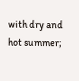with dry and hot summer;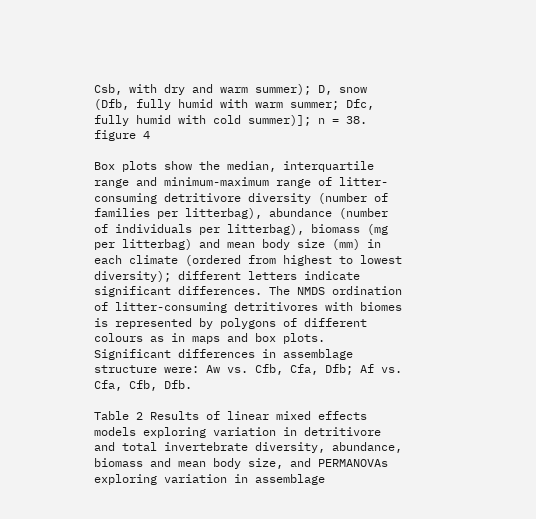Csb, with dry and warm summer); D, snow (Dfb, fully humid with warm summer; Dfc, fully humid with cold summer)]; n = 38.
figure 4

Box plots show the median, interquartile range and minimum-maximum range of litter-consuming detritivore diversity (number of families per litterbag), abundance (number of individuals per litterbag), biomass (mg per litterbag) and mean body size (mm) in each climate (ordered from highest to lowest diversity); different letters indicate significant differences. The NMDS ordination of litter-consuming detritivores with biomes is represented by polygons of different colours as in maps and box plots. Significant differences in assemblage structure were: Aw vs. Cfb, Cfa, Dfb; Af vs. Cfa, Cfb, Dfb.

Table 2 Results of linear mixed effects models exploring variation in detritivore and total invertebrate diversity, abundance, biomass and mean body size, and PERMANOVAs exploring variation in assemblage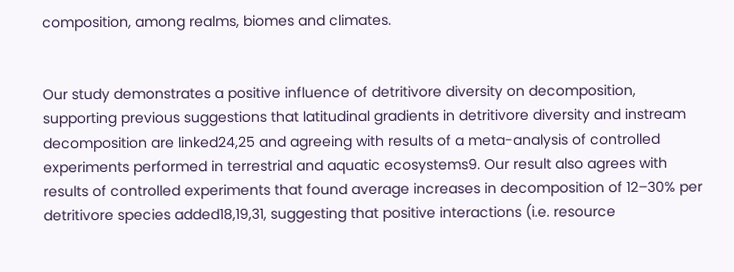composition, among realms, biomes and climates.


Our study demonstrates a positive influence of detritivore diversity on decomposition, supporting previous suggestions that latitudinal gradients in detritivore diversity and instream decomposition are linked24,25 and agreeing with results of a meta-analysis of controlled experiments performed in terrestrial and aquatic ecosystems9. Our result also agrees with results of controlled experiments that found average increases in decomposition of 12–30% per detritivore species added18,19,31, suggesting that positive interactions (i.e. resource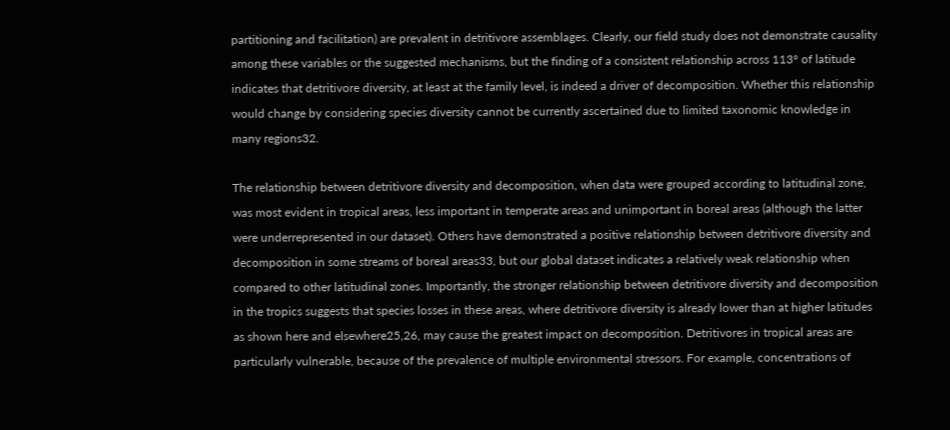partitioning and facilitation) are prevalent in detritivore assemblages. Clearly, our field study does not demonstrate causality among these variables or the suggested mechanisms, but the finding of a consistent relationship across 113° of latitude indicates that detritivore diversity, at least at the family level, is indeed a driver of decomposition. Whether this relationship would change by considering species diversity cannot be currently ascertained due to limited taxonomic knowledge in many regions32.

The relationship between detritivore diversity and decomposition, when data were grouped according to latitudinal zone, was most evident in tropical areas, less important in temperate areas and unimportant in boreal areas (although the latter were underrepresented in our dataset). Others have demonstrated a positive relationship between detritivore diversity and decomposition in some streams of boreal areas33, but our global dataset indicates a relatively weak relationship when compared to other latitudinal zones. Importantly, the stronger relationship between detritivore diversity and decomposition in the tropics suggests that species losses in these areas, where detritivore diversity is already lower than at higher latitudes as shown here and elsewhere25,26, may cause the greatest impact on decomposition. Detritivores in tropical areas are particularly vulnerable, because of the prevalence of multiple environmental stressors. For example, concentrations of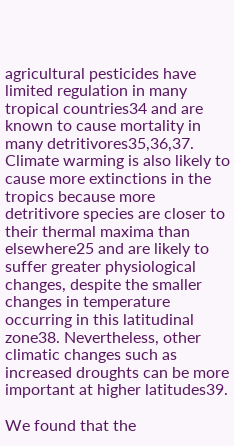agricultural pesticides have limited regulation in many tropical countries34 and are known to cause mortality in many detritivores35,36,37. Climate warming is also likely to cause more extinctions in the tropics because more detritivore species are closer to their thermal maxima than elsewhere25 and are likely to suffer greater physiological changes, despite the smaller changes in temperature occurring in this latitudinal zone38. Nevertheless, other climatic changes such as increased droughts can be more important at higher latitudes39.

We found that the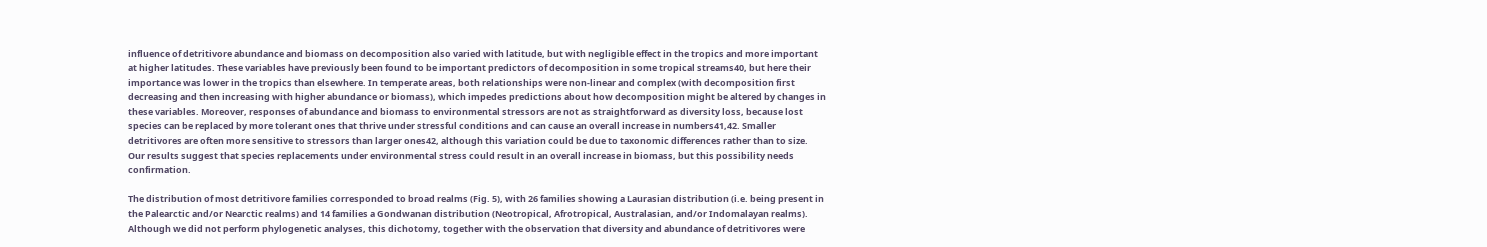influence of detritivore abundance and biomass on decomposition also varied with latitude, but with negligible effect in the tropics and more important at higher latitudes. These variables have previously been found to be important predictors of decomposition in some tropical streams40, but here their importance was lower in the tropics than elsewhere. In temperate areas, both relationships were non-linear and complex (with decomposition first decreasing and then increasing with higher abundance or biomass), which impedes predictions about how decomposition might be altered by changes in these variables. Moreover, responses of abundance and biomass to environmental stressors are not as straightforward as diversity loss, because lost species can be replaced by more tolerant ones that thrive under stressful conditions and can cause an overall increase in numbers41,42. Smaller detritivores are often more sensitive to stressors than larger ones42, although this variation could be due to taxonomic differences rather than to size. Our results suggest that species replacements under environmental stress could result in an overall increase in biomass, but this possibility needs confirmation.

The distribution of most detritivore families corresponded to broad realms (Fig. 5), with 26 families showing a Laurasian distribution (i.e. being present in the Palearctic and/or Nearctic realms) and 14 families a Gondwanan distribution (Neotropical, Afrotropical, Australasian, and/or Indomalayan realms). Although we did not perform phylogenetic analyses, this dichotomy, together with the observation that diversity and abundance of detritivores were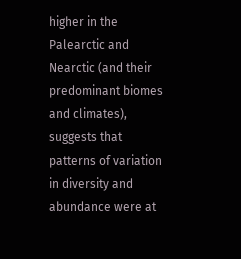higher in the Palearctic and Nearctic (and their predominant biomes and climates), suggests that patterns of variation in diversity and abundance were at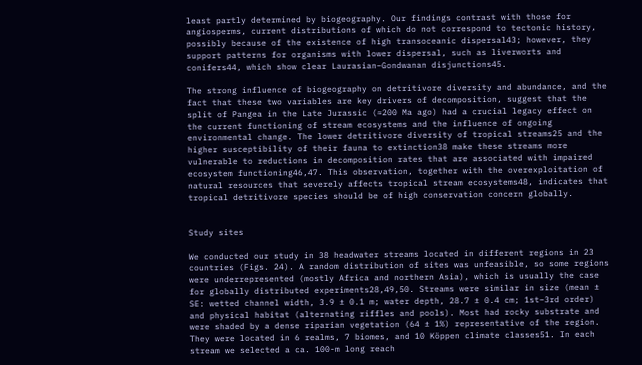least partly determined by biogeography. Our findings contrast with those for angiosperms, current distributions of which do not correspond to tectonic history, possibly because of the existence of high transoceanic dispersal43; however, they support patterns for organisms with lower dispersal, such as liverworts and conifers44, which show clear Laurasian–Gondwanan disjunctions45.

The strong influence of biogeography on detritivore diversity and abundance, and the fact that these two variables are key drivers of decomposition, suggest that the split of Pangea in the Late Jurassic (≈200 Ma ago) had a crucial legacy effect on the current functioning of stream ecosystems and the influence of ongoing environmental change. The lower detritivore diversity of tropical streams25 and the higher susceptibility of their fauna to extinction38 make these streams more vulnerable to reductions in decomposition rates that are associated with impaired ecosystem functioning46,47. This observation, together with the overexploitation of natural resources that severely affects tropical stream ecosystems48, indicates that tropical detritivore species should be of high conservation concern globally.


Study sites

We conducted our study in 38 headwater streams located in different regions in 23 countries (Figs. 24). A random distribution of sites was unfeasible, so some regions were underrepresented (mostly Africa and northern Asia), which is usually the case for globally distributed experiments28,49,50. Streams were similar in size (mean ± SE: wetted channel width, 3.9 ± 0.1 m; water depth, 28.7 ± 0.4 cm; 1st–3rd order) and physical habitat (alternating riffles and pools). Most had rocky substrate and were shaded by a dense riparian vegetation (64 ± 1%) representative of the region. They were located in 6 realms, 7 biomes, and 10 Köppen climate classes51. In each stream we selected a ca. 100-m long reach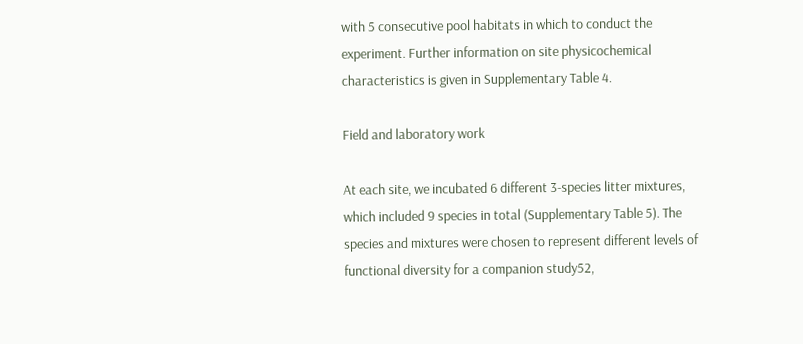with 5 consecutive pool habitats in which to conduct the experiment. Further information on site physicochemical characteristics is given in Supplementary Table 4.

Field and laboratory work

At each site, we incubated 6 different 3-species litter mixtures, which included 9 species in total (Supplementary Table 5). The species and mixtures were chosen to represent different levels of functional diversity for a companion study52,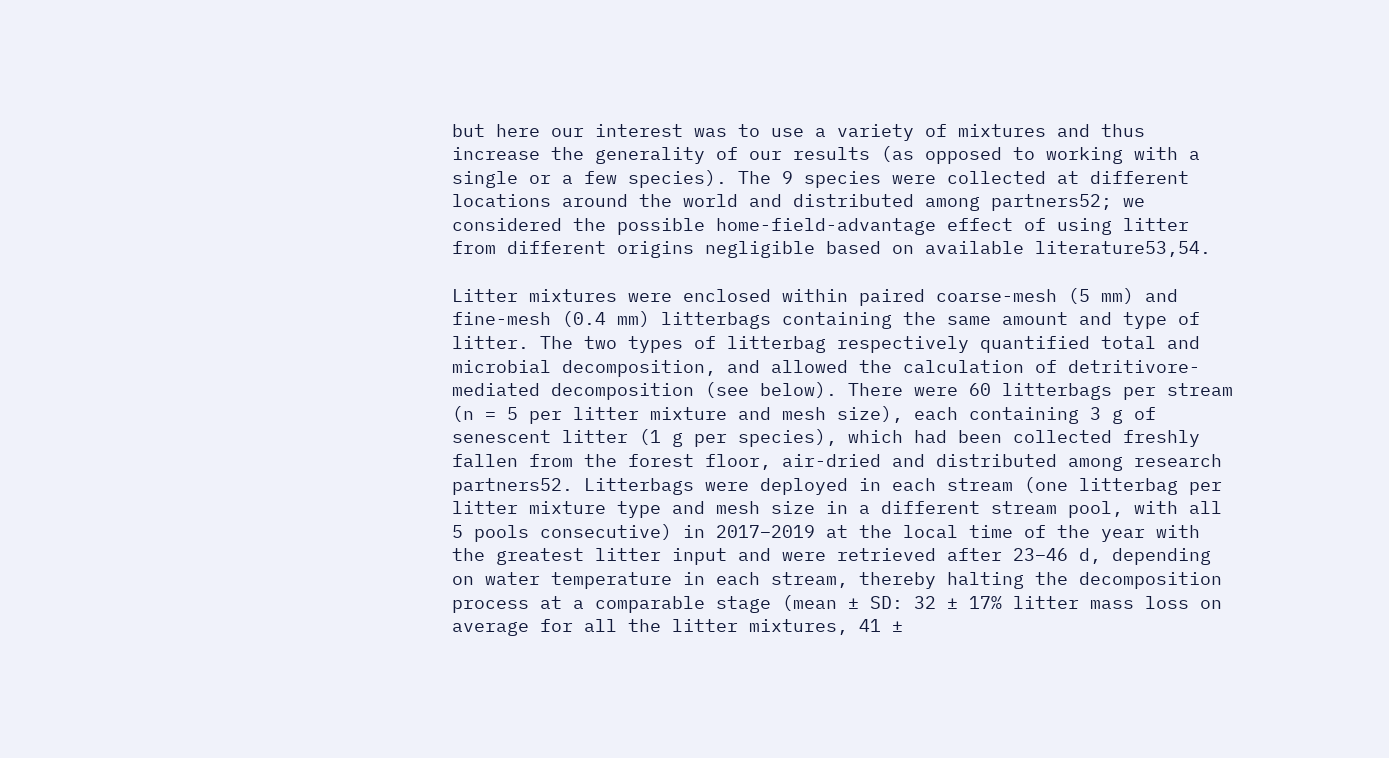but here our interest was to use a variety of mixtures and thus increase the generality of our results (as opposed to working with a single or a few species). The 9 species were collected at different locations around the world and distributed among partners52; we considered the possible home-field-advantage effect of using litter from different origins negligible based on available literature53,54.

Litter mixtures were enclosed within paired coarse-mesh (5 mm) and fine-mesh (0.4 mm) litterbags containing the same amount and type of litter. The two types of litterbag respectively quantified total and microbial decomposition, and allowed the calculation of detritivore-mediated decomposition (see below). There were 60 litterbags per stream (n = 5 per litter mixture and mesh size), each containing 3 g of senescent litter (1 g per species), which had been collected freshly fallen from the forest floor, air-dried and distributed among research partners52. Litterbags were deployed in each stream (one litterbag per litter mixture type and mesh size in a different stream pool, with all 5 pools consecutive) in 2017–2019 at the local time of the year with the greatest litter input and were retrieved after 23–46 d, depending on water temperature in each stream, thereby halting the decomposition process at a comparable stage (mean ± SD: 32 ± 17% litter mass loss on average for all the litter mixtures, 41 ±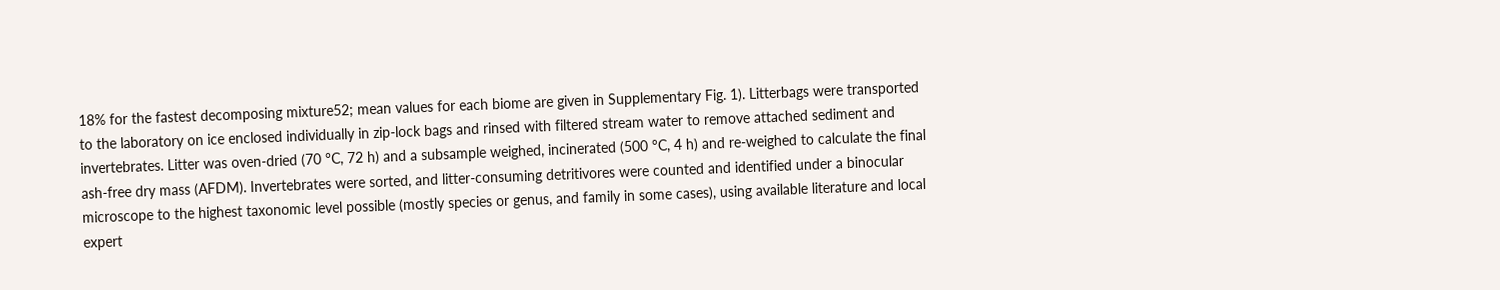18% for the fastest decomposing mixture52; mean values for each biome are given in Supplementary Fig. 1). Litterbags were transported to the laboratory on ice enclosed individually in zip-lock bags and rinsed with filtered stream water to remove attached sediment and invertebrates. Litter was oven-dried (70 °C, 72 h) and a subsample weighed, incinerated (500 °C, 4 h) and re-weighed to calculate the final ash-free dry mass (AFDM). Invertebrates were sorted, and litter-consuming detritivores were counted and identified under a binocular microscope to the highest taxonomic level possible (mostly species or genus, and family in some cases), using available literature and local expert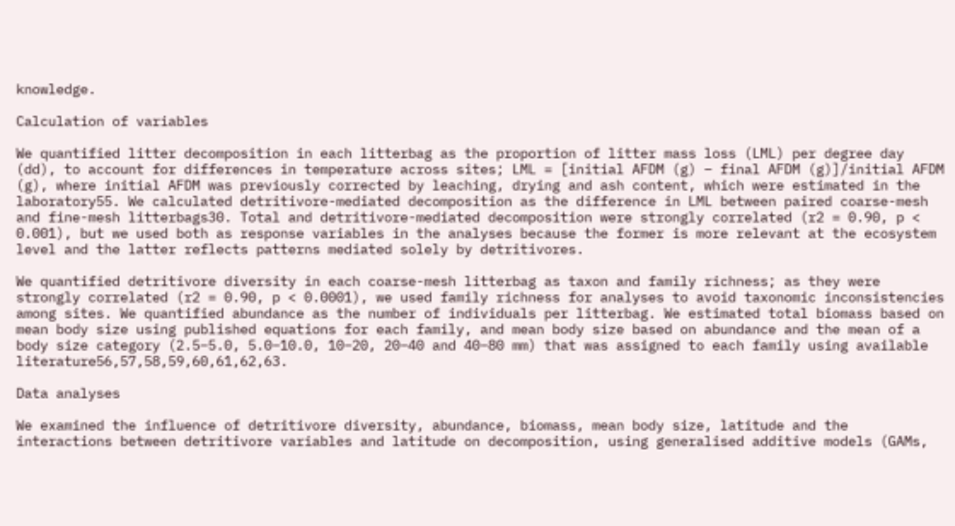knowledge.

Calculation of variables

We quantified litter decomposition in each litterbag as the proportion of litter mass loss (LML) per degree day (dd), to account for differences in temperature across sites; LML = [initial AFDM (g) – final AFDM (g)]/initial AFDM (g), where initial AFDM was previously corrected by leaching, drying and ash content, which were estimated in the laboratory55. We calculated detritivore-mediated decomposition as the difference in LML between paired coarse-mesh and fine-mesh litterbags30. Total and detritivore-mediated decomposition were strongly correlated (r2 = 0.90, p < 0.001), but we used both as response variables in the analyses because the former is more relevant at the ecosystem level and the latter reflects patterns mediated solely by detritivores.

We quantified detritivore diversity in each coarse-mesh litterbag as taxon and family richness; as they were strongly correlated (r2 = 0.90, p < 0.0001), we used family richness for analyses to avoid taxonomic inconsistencies among sites. We quantified abundance as the number of individuals per litterbag. We estimated total biomass based on mean body size using published equations for each family, and mean body size based on abundance and the mean of a body size category (2.5–5.0, 5.0–10.0, 10–20, 20–40 and 40–80 mm) that was assigned to each family using available literature56,57,58,59,60,61,62,63.

Data analyses

We examined the influence of detritivore diversity, abundance, biomass, mean body size, latitude and the interactions between detritivore variables and latitude on decomposition, using generalised additive models (GAMs,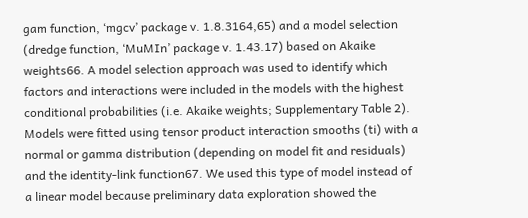gam function, ‘mgcv’ package v. 1.8.3164,65) and a model selection (dredge function, ‘MuMIn’ package v. 1.43.17) based on Akaike weights66. A model selection approach was used to identify which factors and interactions were included in the models with the highest conditional probabilities (i.e. Akaike weights; Supplementary Table 2). Models were fitted using tensor product interaction smooths (ti) with a normal or gamma distribution (depending on model fit and residuals) and the identity-link function67. We used this type of model instead of a linear model because preliminary data exploration showed the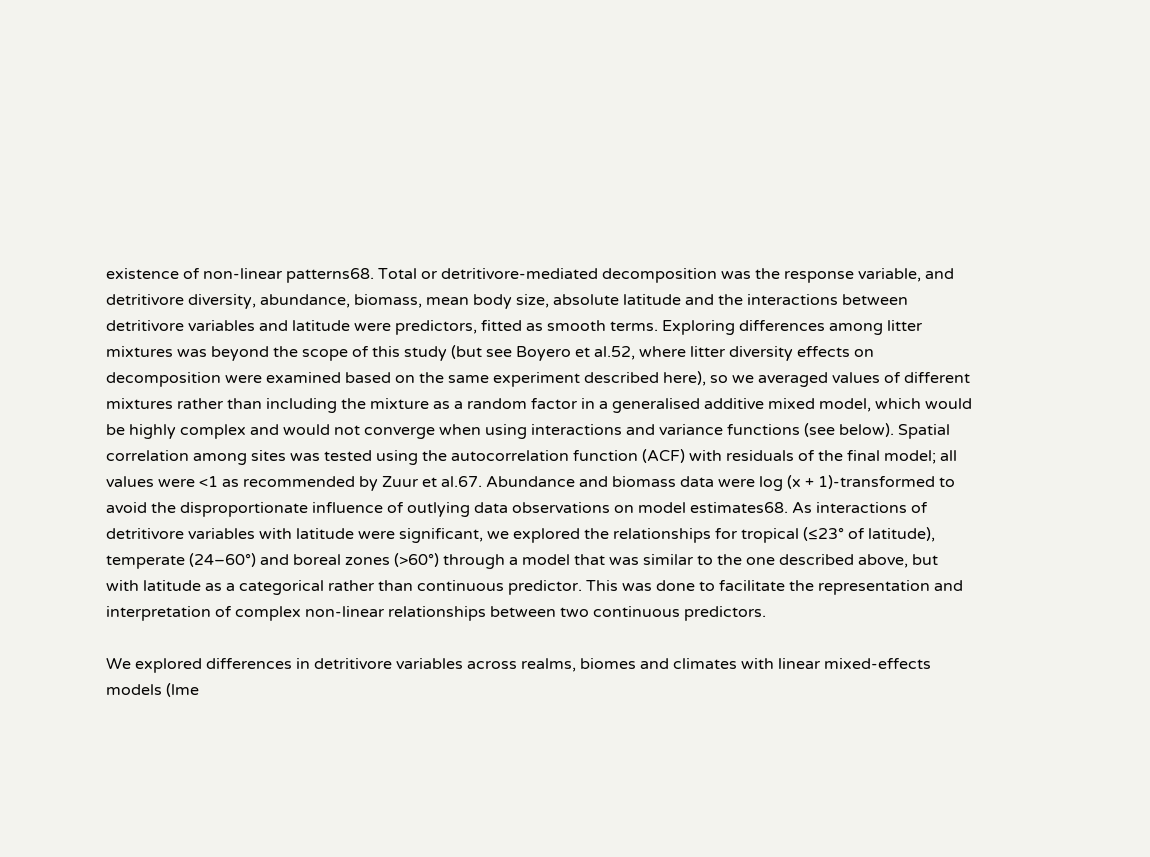existence of non-linear patterns68. Total or detritivore-mediated decomposition was the response variable, and detritivore diversity, abundance, biomass, mean body size, absolute latitude and the interactions between detritivore variables and latitude were predictors, fitted as smooth terms. Exploring differences among litter mixtures was beyond the scope of this study (but see Boyero et al.52, where litter diversity effects on decomposition were examined based on the same experiment described here), so we averaged values of different mixtures rather than including the mixture as a random factor in a generalised additive mixed model, which would be highly complex and would not converge when using interactions and variance functions (see below). Spatial correlation among sites was tested using the autocorrelation function (ACF) with residuals of the final model; all values were <1 as recommended by Zuur et al.67. Abundance and biomass data were log (x + 1)-transformed to avoid the disproportionate influence of outlying data observations on model estimates68. As interactions of detritivore variables with latitude were significant, we explored the relationships for tropical (≤23° of latitude), temperate (24–60°) and boreal zones (>60°) through a model that was similar to the one described above, but with latitude as a categorical rather than continuous predictor. This was done to facilitate the representation and interpretation of complex non-linear relationships between two continuous predictors.

We explored differences in detritivore variables across realms, biomes and climates with linear mixed-effects models (lme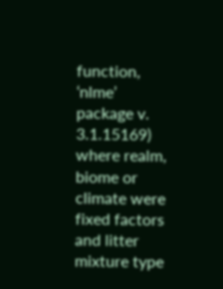function, ‘nlme’ package v. 3.1.15169) where realm, biome or climate were fixed factors and litter mixture type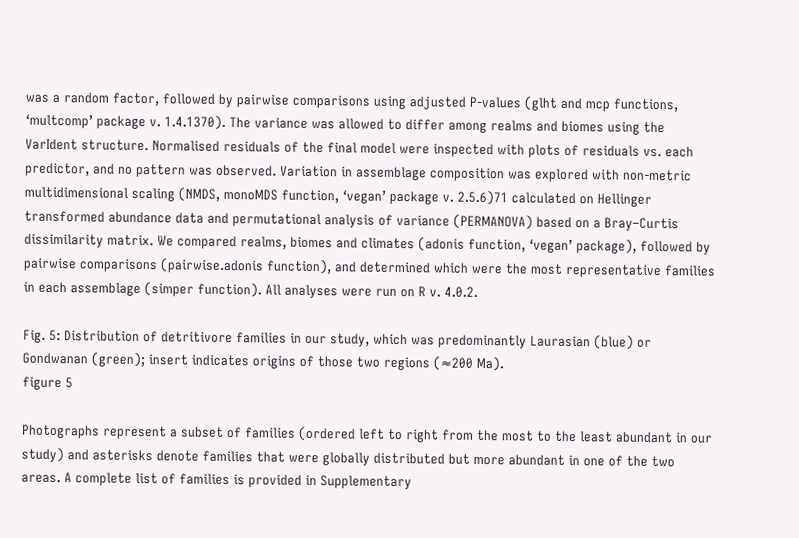was a random factor, followed by pairwise comparisons using adjusted P-values (glht and mcp functions, ‘multcomp’ package v. 1.4.1370). The variance was allowed to differ among realms and biomes using the VarIdent structure. Normalised residuals of the final model were inspected with plots of residuals vs. each predictor, and no pattern was observed. Variation in assemblage composition was explored with non-metric multidimensional scaling (NMDS, monoMDS function, ‘vegan’ package v. 2.5.6)71 calculated on Hellinger transformed abundance data and permutational analysis of variance (PERMANOVA) based on a Bray–Curtis dissimilarity matrix. We compared realms, biomes and climates (adonis function, ‘vegan’ package), followed by pairwise comparisons (pairwise.adonis function), and determined which were the most representative families in each assemblage (simper function). All analyses were run on R v. 4.0.2.

Fig. 5: Distribution of detritivore families in our study, which was predominantly Laurasian (blue) or Gondwanan (green); insert indicates origins of those two regions (≈200 Ma).
figure 5

Photographs represent a subset of families (ordered left to right from the most to the least abundant in our study) and asterisks denote families that were globally distributed but more abundant in one of the two areas. A complete list of families is provided in Supplementary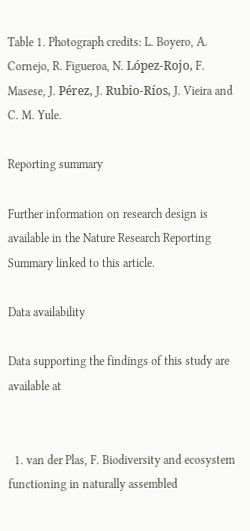Table 1. Photograph credits: L. Boyero, A. Cornejo, R. Figueroa, N. López-Rojo, F. Masese, J. Pérez, J. Rubio-Ríos, J. Vieira and C. M. Yule.

Reporting summary

Further information on research design is available in the Nature Research Reporting Summary linked to this article.

Data availability

Data supporting the findings of this study are available at


  1. van der Plas, F. Biodiversity and ecosystem functioning in naturally assembled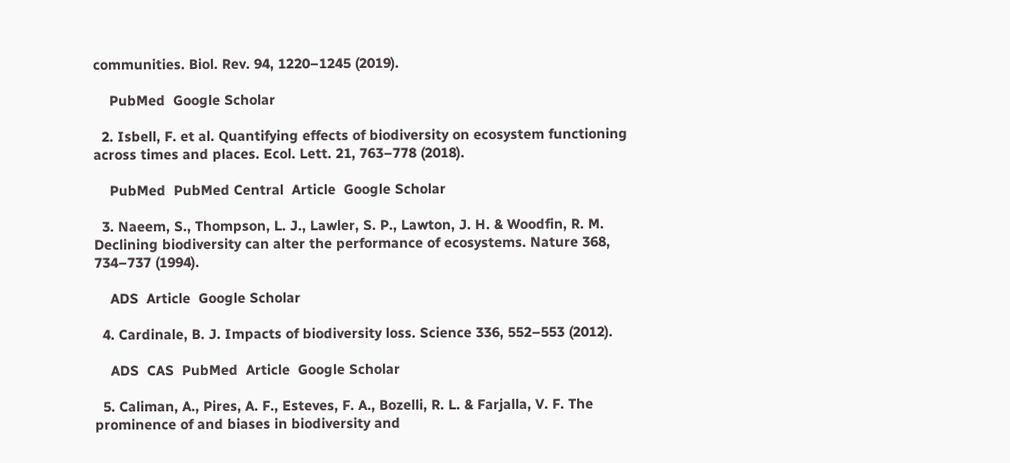communities. Biol. Rev. 94, 1220–1245 (2019).

    PubMed  Google Scholar

  2. Isbell, F. et al. Quantifying effects of biodiversity on ecosystem functioning across times and places. Ecol. Lett. 21, 763–778 (2018).

    PubMed  PubMed Central  Article  Google Scholar

  3. Naeem, S., Thompson, L. J., Lawler, S. P., Lawton, J. H. & Woodfin, R. M. Declining biodiversity can alter the performance of ecosystems. Nature 368, 734–737 (1994).

    ADS  Article  Google Scholar

  4. Cardinale, B. J. Impacts of biodiversity loss. Science 336, 552–553 (2012).

    ADS  CAS  PubMed  Article  Google Scholar

  5. Caliman, A., Pires, A. F., Esteves, F. A., Bozelli, R. L. & Farjalla, V. F. The prominence of and biases in biodiversity and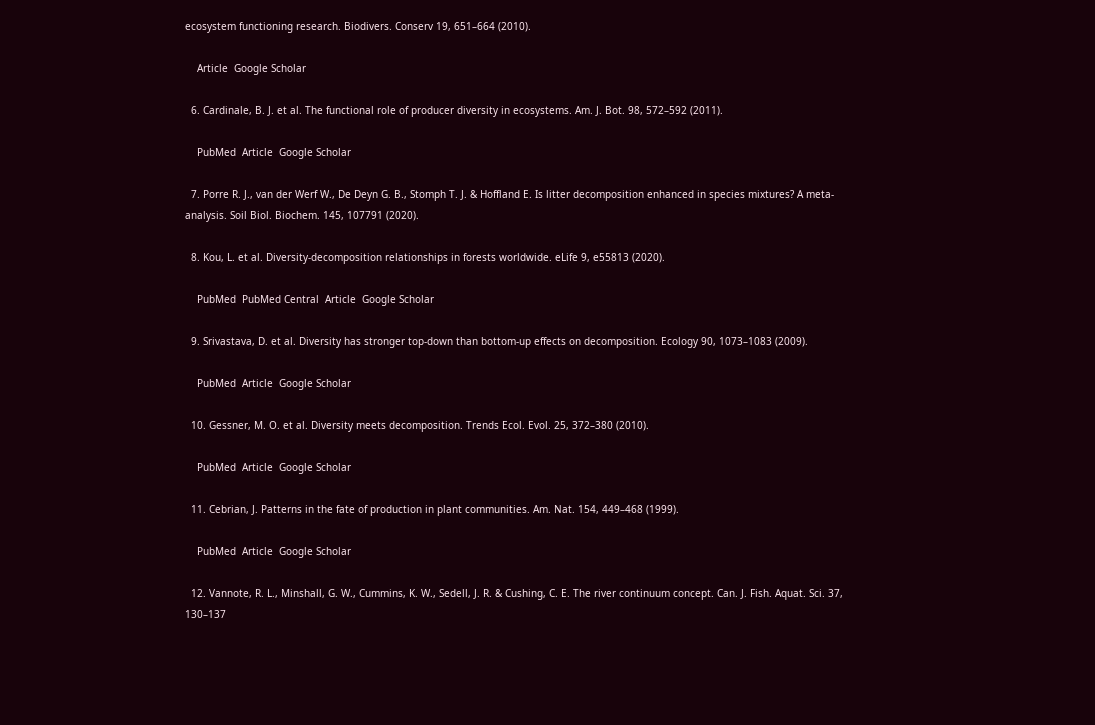ecosystem functioning research. Biodivers. Conserv 19, 651–664 (2010).

    Article  Google Scholar

  6. Cardinale, B. J. et al. The functional role of producer diversity in ecosystems. Am. J. Bot. 98, 572–592 (2011).

    PubMed  Article  Google Scholar

  7. Porre R. J., van der Werf W., De Deyn G. B., Stomph T. J. & Hoffland E. Is litter decomposition enhanced in species mixtures? A meta-analysis. Soil Biol. Biochem. 145, 107791 (2020).

  8. Kou, L. et al. Diversity-decomposition relationships in forests worldwide. eLife 9, e55813 (2020).

    PubMed  PubMed Central  Article  Google Scholar

  9. Srivastava, D. et al. Diversity has stronger top-down than bottom-up effects on decomposition. Ecology 90, 1073–1083 (2009).

    PubMed  Article  Google Scholar

  10. Gessner, M. O. et al. Diversity meets decomposition. Trends Ecol. Evol. 25, 372–380 (2010).

    PubMed  Article  Google Scholar

  11. Cebrian, J. Patterns in the fate of production in plant communities. Am. Nat. 154, 449–468 (1999).

    PubMed  Article  Google Scholar

  12. Vannote, R. L., Minshall, G. W., Cummins, K. W., Sedell, J. R. & Cushing, C. E. The river continuum concept. Can. J. Fish. Aquat. Sci. 37, 130–137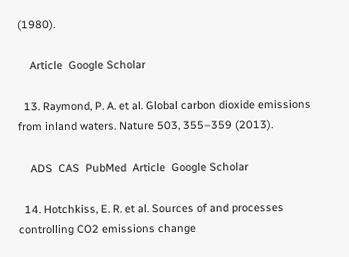(1980).

    Article  Google Scholar

  13. Raymond, P. A. et al. Global carbon dioxide emissions from inland waters. Nature 503, 355–359 (2013).

    ADS  CAS  PubMed  Article  Google Scholar

  14. Hotchkiss, E. R. et al. Sources of and processes controlling CO2 emissions change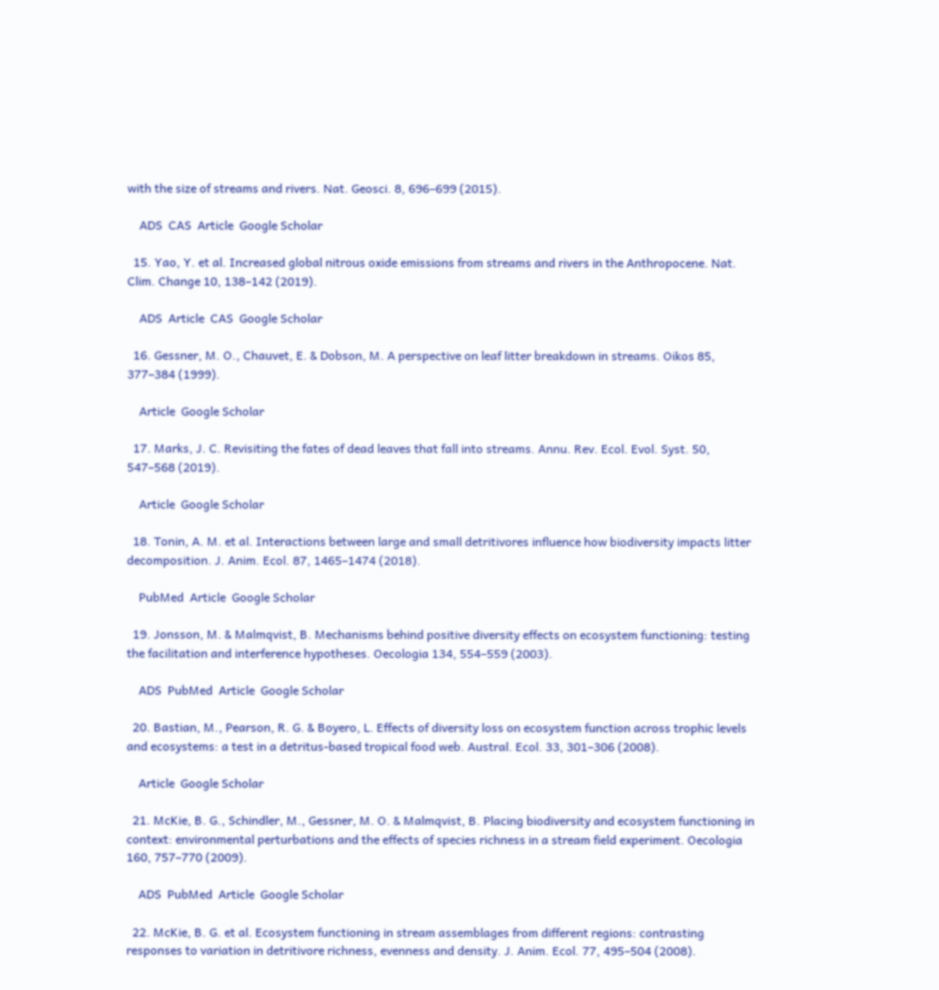with the size of streams and rivers. Nat. Geosci. 8, 696–699 (2015).

    ADS  CAS  Article  Google Scholar

  15. Yao, Y. et al. Increased global nitrous oxide emissions from streams and rivers in the Anthropocene. Nat. Clim. Change 10, 138–142 (2019).

    ADS  Article  CAS  Google Scholar

  16. Gessner, M. O., Chauvet, E. & Dobson, M. A perspective on leaf litter breakdown in streams. Oikos 85, 377–384 (1999).

    Article  Google Scholar

  17. Marks, J. C. Revisiting the fates of dead leaves that fall into streams. Annu. Rev. Ecol. Evol. Syst. 50, 547–568 (2019).

    Article  Google Scholar

  18. Tonin, A. M. et al. Interactions between large and small detritivores influence how biodiversity impacts litter decomposition. J. Anim. Ecol. 87, 1465–1474 (2018).

    PubMed  Article  Google Scholar

  19. Jonsson, M. & Malmqvist, B. Mechanisms behind positive diversity effects on ecosystem functioning: testing the facilitation and interference hypotheses. Oecologia 134, 554–559 (2003).

    ADS  PubMed  Article  Google Scholar

  20. Bastian, M., Pearson, R. G. & Boyero, L. Effects of diversity loss on ecosystem function across trophic levels and ecosystems: a test in a detritus-based tropical food web. Austral. Ecol. 33, 301–306 (2008).

    Article  Google Scholar

  21. McKie, B. G., Schindler, M., Gessner, M. O. & Malmqvist, B. Placing biodiversity and ecosystem functioning in context: environmental perturbations and the effects of species richness in a stream field experiment. Oecologia 160, 757–770 (2009).

    ADS  PubMed  Article  Google Scholar

  22. McKie, B. G. et al. Ecosystem functioning in stream assemblages from different regions: contrasting responses to variation in detritivore richness, evenness and density. J. Anim. Ecol. 77, 495–504 (2008).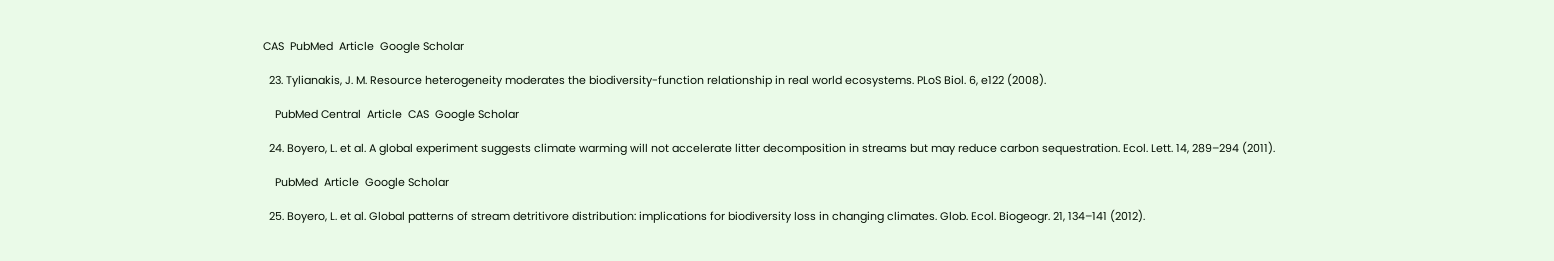CAS  PubMed  Article  Google Scholar

  23. Tylianakis, J. M. Resource heterogeneity moderates the biodiversity-function relationship in real world ecosystems. PLoS Biol. 6, e122 (2008).

    PubMed Central  Article  CAS  Google Scholar

  24. Boyero, L. et al. A global experiment suggests climate warming will not accelerate litter decomposition in streams but may reduce carbon sequestration. Ecol. Lett. 14, 289–294 (2011).

    PubMed  Article  Google Scholar

  25. Boyero, L. et al. Global patterns of stream detritivore distribution: implications for biodiversity loss in changing climates. Glob. Ecol. Biogeogr. 21, 134–141 (2012).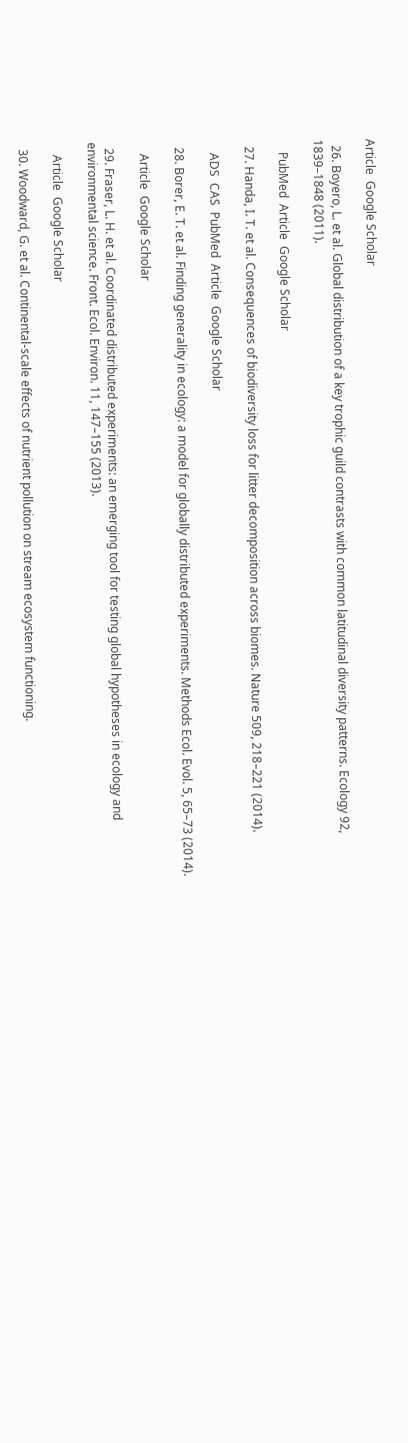Article  Google Scholar

  26. Boyero, L. et al. Global distribution of a key trophic guild contrasts with common latitudinal diversity patterns. Ecology 92, 1839–1848 (2011).

    PubMed  Article  Google Scholar

  27. Handa, I. T. et al. Consequences of biodiversity loss for litter decomposition across biomes. Nature 509, 218–221 (2014).

    ADS  CAS  PubMed  Article  Google Scholar

  28. Borer, E. T. et al. Finding generality in ecology: a model for globally distributed experiments. Methods Ecol. Evol. 5, 65–73 (2014).

    Article  Google Scholar

  29. Fraser, L. H. et al. Coordinated distributed experiments: an emerging tool for testing global hypotheses in ecology and environmental science. Front. Ecol. Environ. 11, 147–155 (2013).

    Article  Google Scholar

  30. Woodward, G. et al. Continental-scale effects of nutrient pollution on stream ecosystem functioning.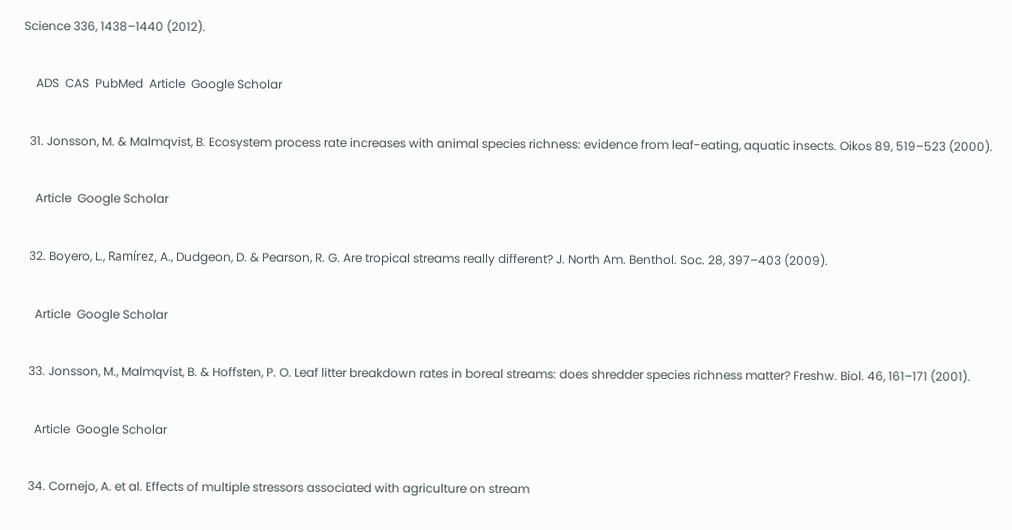Science 336, 1438–1440 (2012).

    ADS  CAS  PubMed  Article  Google Scholar

  31. Jonsson, M. & Malmqvist, B. Ecosystem process rate increases with animal species richness: evidence from leaf-eating, aquatic insects. Oikos 89, 519–523 (2000).

    Article  Google Scholar

  32. Boyero, L., Ramírez, A., Dudgeon, D. & Pearson, R. G. Are tropical streams really different? J. North Am. Benthol. Soc. 28, 397–403 (2009).

    Article  Google Scholar

  33. Jonsson, M., Malmqvist, B. & Hoffsten, P. O. Leaf litter breakdown rates in boreal streams: does shredder species richness matter? Freshw. Biol. 46, 161–171 (2001).

    Article  Google Scholar

  34. Cornejo, A. et al. Effects of multiple stressors associated with agriculture on stream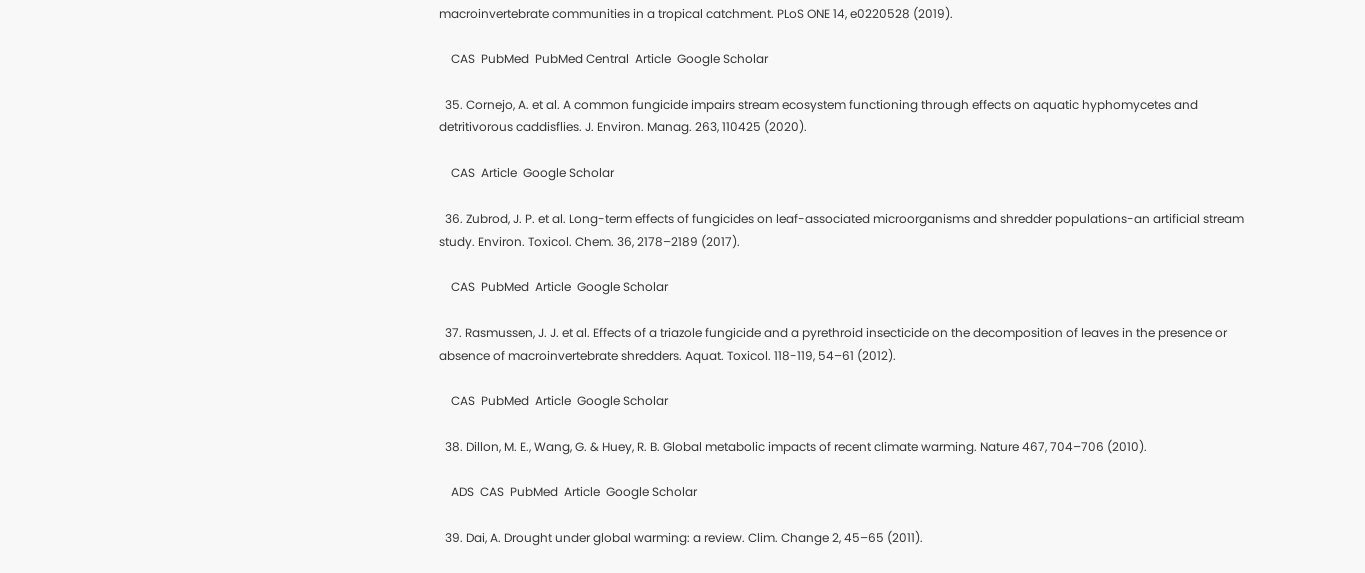macroinvertebrate communities in a tropical catchment. PLoS ONE 14, e0220528 (2019).

    CAS  PubMed  PubMed Central  Article  Google Scholar

  35. Cornejo, A. et al. A common fungicide impairs stream ecosystem functioning through effects on aquatic hyphomycetes and detritivorous caddisflies. J. Environ. Manag. 263, 110425 (2020).

    CAS  Article  Google Scholar

  36. Zubrod, J. P. et al. Long-term effects of fungicides on leaf-associated microorganisms and shredder populations-an artificial stream study. Environ. Toxicol. Chem. 36, 2178–2189 (2017).

    CAS  PubMed  Article  Google Scholar

  37. Rasmussen, J. J. et al. Effects of a triazole fungicide and a pyrethroid insecticide on the decomposition of leaves in the presence or absence of macroinvertebrate shredders. Aquat. Toxicol. 118-119, 54–61 (2012).

    CAS  PubMed  Article  Google Scholar

  38. Dillon, M. E., Wang, G. & Huey, R. B. Global metabolic impacts of recent climate warming. Nature 467, 704–706 (2010).

    ADS  CAS  PubMed  Article  Google Scholar

  39. Dai, A. Drought under global warming: a review. Clim. Change 2, 45–65 (2011).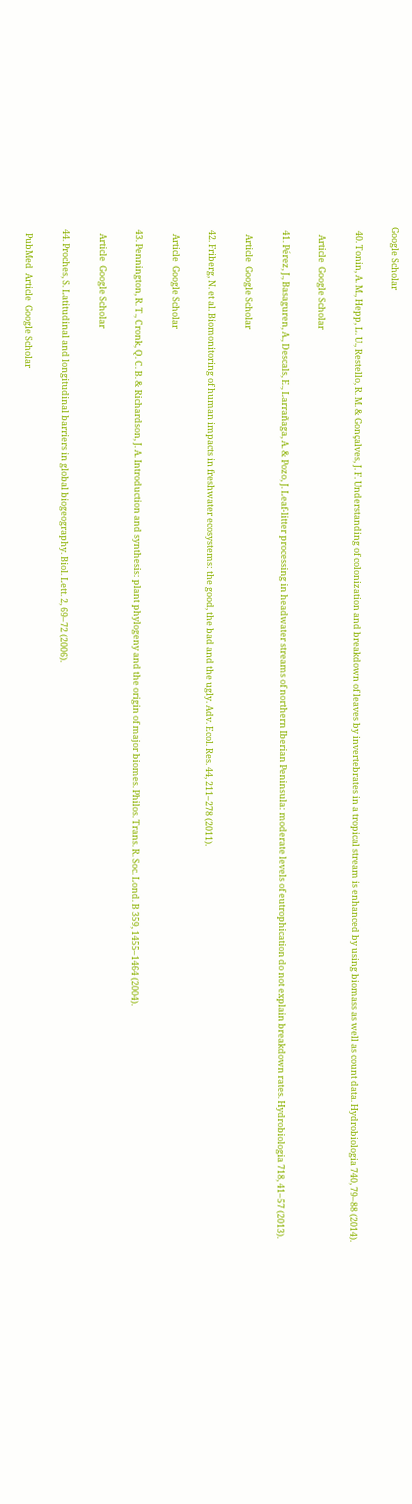Google Scholar

  40. Tonin, A. M., Hepp, L. U., Restello, R. M. & Gonçalves, J. F. Understanding of colonization and breakdown of leaves by invertebrates in a tropical stream is enhanced by using biomass as well as count data. Hydrobiologia 740, 79–88 (2014).

    Article  Google Scholar

  41. Pérez, J., Basaguren, A., Descals, E., Larrañaga, A. & Pozo, J. Leaf-litter processing in headwater streams of northern Iberian Peninsula: moderate levels of eutrophication do not explain breakdown rates. Hydrobiologia 718, 41–57 (2013).

    Article  Google Scholar

  42. Friberg, N. et al. Biomonitoring of human impacts in freshwater ecosystems: the good, the bad and the ugly. Adv. Ecol. Res. 44, 211–278 (2011).

    Article  Google Scholar

  43. Pennington, R. T., Cronk, Q. C. B. & Richardson, J. A. Introduction and synthesis: plant phylogeny and the origin of major biomes. Philos. Trans. R. Soc. Lond. B 359, 1455–1464 (2004).

    Article  Google Scholar

  44. Proches, S. Latitudinal and longitudinal barriers in global biogeography. Biol. Lett. 2, 69–72 (2006).

    PubMed  Article  Google Scholar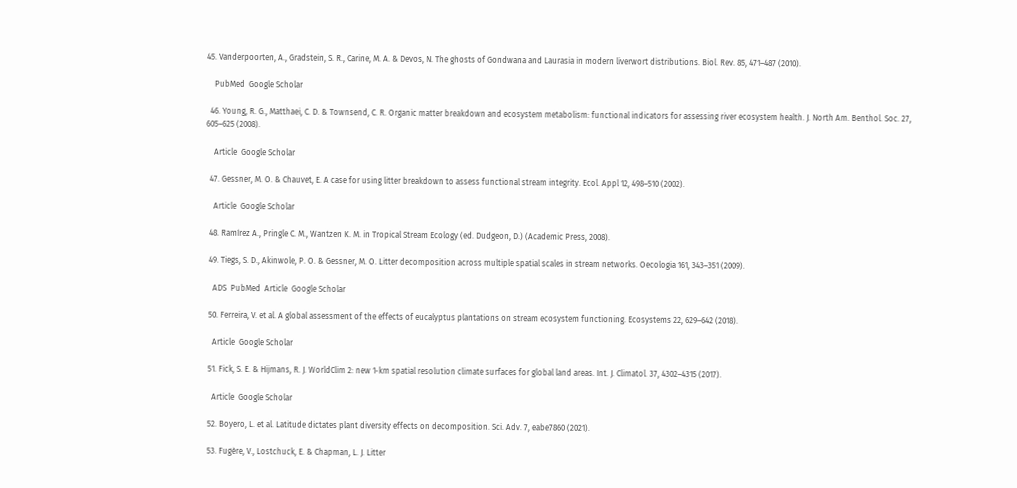45. Vanderpoorten, A., Gradstein, S. R., Carine, M. A. & Devos, N. The ghosts of Gondwana and Laurasia in modern liverwort distributions. Biol. Rev. 85, 471–487 (2010).

    PubMed  Google Scholar

  46. Young, R. G., Matthaei, C. D. & Townsend, C. R. Organic matter breakdown and ecosystem metabolism: functional indicators for assessing river ecosystem health. J. North Am. Benthol. Soc. 27, 605–625 (2008).

    Article  Google Scholar

  47. Gessner, M. O. & Chauvet, E. A case for using litter breakdown to assess functional stream integrity. Ecol. Appl 12, 498–510 (2002).

    Article  Google Scholar

  48. Ramírez A., Pringle C. M., Wantzen K. M. in Tropical Stream Ecology (ed. Dudgeon, D.) (Academic Press, 2008).

  49. Tiegs, S. D., Akinwole, P. O. & Gessner, M. O. Litter decomposition across multiple spatial scales in stream networks. Oecologia 161, 343–351 (2009).

    ADS  PubMed  Article  Google Scholar

  50. Ferreira, V. et al. A global assessment of the effects of eucalyptus plantations on stream ecosystem functioning. Ecosystems 22, 629–642 (2018).

    Article  Google Scholar

  51. Fick, S. E. & Hijmans, R. J. WorldClim 2: new 1‐km spatial resolution climate surfaces for global land areas. Int. J. Climatol. 37, 4302–4315 (2017).

    Article  Google Scholar

  52. Boyero, L. et al. Latitude dictates plant diversity effects on decomposition. Sci. Adv. 7, eabe7860 (2021).

  53. Fugère, V., Lostchuck, E. & Chapman, L. J. Litter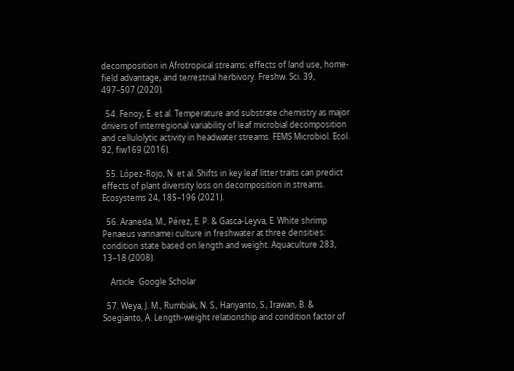decomposition in Afrotropical streams: effects of land use, home-field advantage, and terrestrial herbivory. Freshw. Sci. 39, 497–507 (2020).

  54. Fenoy, E. et al. Temperature and substrate chemistry as major drivers of interregional variability of leaf microbial decomposition and cellulolytic activity in headwater streams. FEMS Microbiol. Ecol. 92, fiw169 (2016).

  55. López-Rojo, N. et al. Shifts in key leaf litter traits can predict effects of plant diversity loss on decomposition in streams. Ecosystems 24, 185–196 (2021).

  56. Araneda, M., Pérez, E. P. & Gasca-Leyva, E. White shrimp Penaeus vannamei culture in freshwater at three densities: condition state based on length and weight. Aquaculture 283, 13–18 (2008).

    Article  Google Scholar

  57. Weya, J. M., Rumbiak, N. S., Hariyanto, S., Irawan, B. & Soegianto, A. Length-weight relationship and condition factor of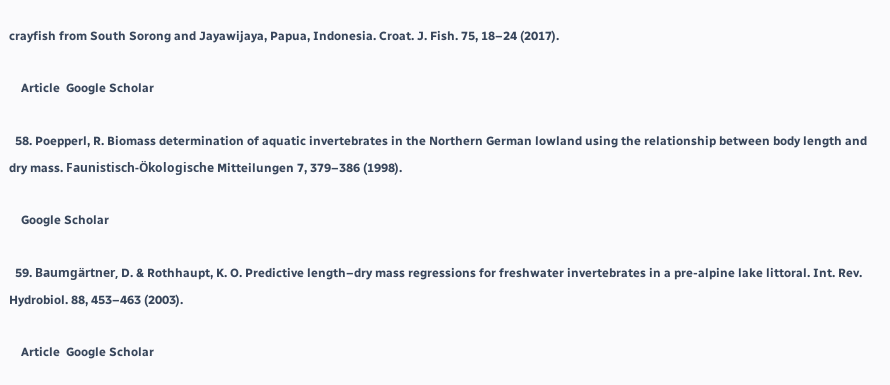crayfish from South Sorong and Jayawijaya, Papua, Indonesia. Croat. J. Fish. 75, 18–24 (2017).

    Article  Google Scholar

  58. Poepperl, R. Biomass determination of aquatic invertebrates in the Northern German lowland using the relationship between body length and dry mass. Faunistisch-Ökologische Mitteilungen 7, 379–386 (1998).

    Google Scholar

  59. Baumgärtner, D. & Rothhaupt, K. O. Predictive length–dry mass regressions for freshwater invertebrates in a pre‐alpine lake littoral. Int. Rev. Hydrobiol. 88, 453–463 (2003).

    Article  Google Scholar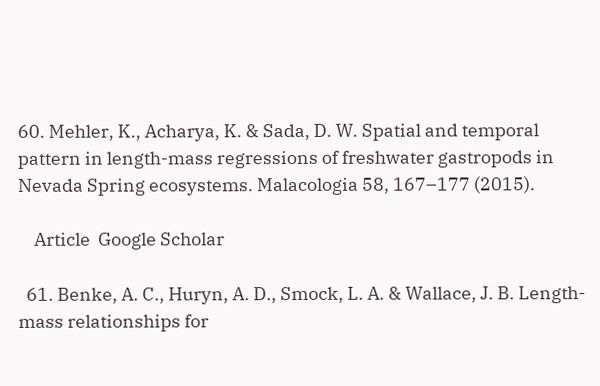60. Mehler, K., Acharya, K. & Sada, D. W. Spatial and temporal pattern in length-mass regressions of freshwater gastropods in Nevada Spring ecosystems. Malacologia 58, 167–177 (2015).

    Article  Google Scholar

  61. Benke, A. C., Huryn, A. D., Smock, L. A. & Wallace, J. B. Length-mass relationships for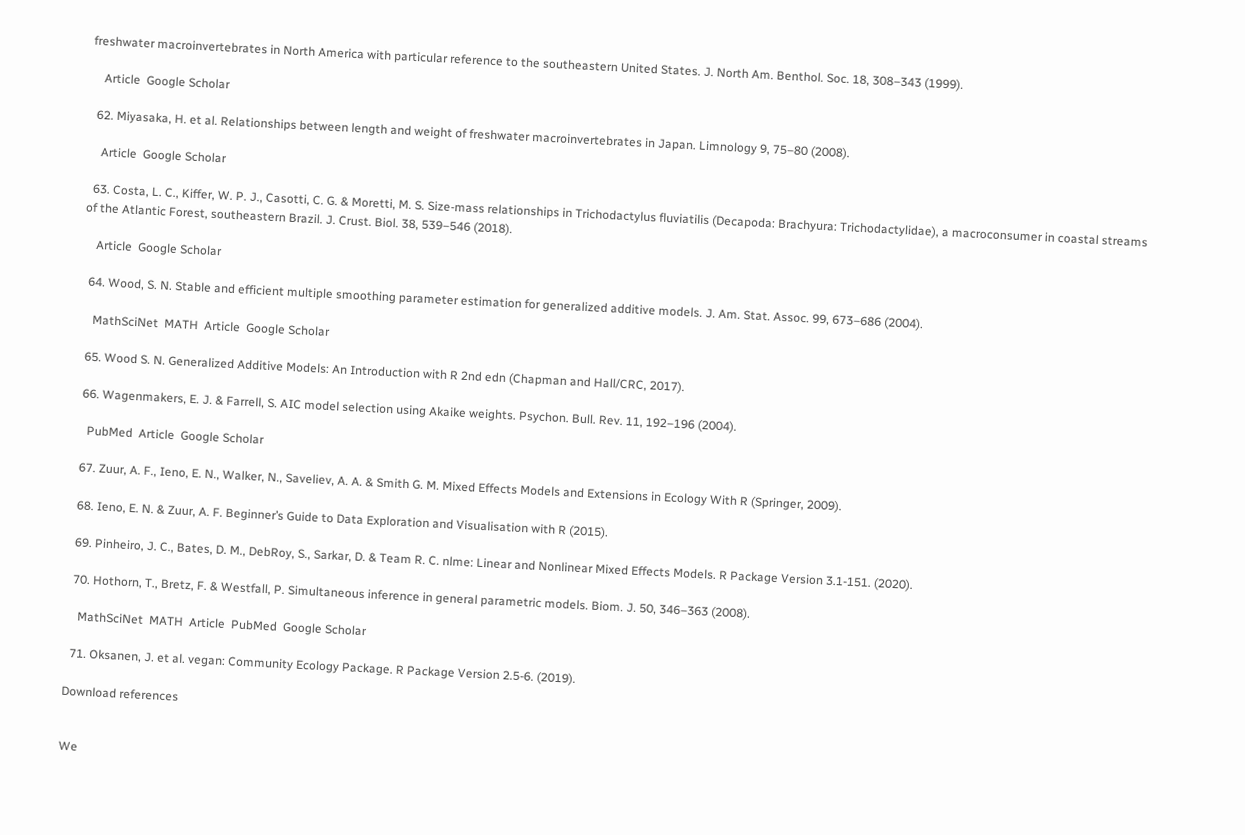freshwater macroinvertebrates in North America with particular reference to the southeastern United States. J. North Am. Benthol. Soc. 18, 308–343 (1999).

    Article  Google Scholar

  62. Miyasaka, H. et al. Relationships between length and weight of freshwater macroinvertebrates in Japan. Limnology 9, 75–80 (2008).

    Article  Google Scholar

  63. Costa, L. C., Kiffer, W. P. J., Casotti, C. G. & Moretti, M. S. Size-mass relationships in Trichodactylus fluviatilis (Decapoda: Brachyura: Trichodactylidae), a macroconsumer in coastal streams of the Atlantic Forest, southeastern Brazil. J. Crust. Biol. 38, 539–546 (2018).

    Article  Google Scholar

  64. Wood, S. N. Stable and efficient multiple smoothing parameter estimation for generalized additive models. J. Am. Stat. Assoc. 99, 673–686 (2004).

    MathSciNet  MATH  Article  Google Scholar

  65. Wood S. N. Generalized Additive Models: An Introduction with R 2nd edn (Chapman and Hall/CRC, 2017).

  66. Wagenmakers, E. J. & Farrell, S. AIC model selection using Akaike weights. Psychon. Bull. Rev. 11, 192–196 (2004).

    PubMed  Article  Google Scholar

  67. Zuur, A. F., Ieno, E. N., Walker, N., Saveliev, A. A. & Smith G. M. Mixed Effects Models and Extensions in Ecology With R (Springer, 2009).

  68. Ieno, E. N. & Zuur, A. F. Beginner’s Guide to Data Exploration and Visualisation with R (2015).

  69. Pinheiro, J. C., Bates, D. M., DebRoy, S., Sarkar, D. & Team R. C. nlme: Linear and Nonlinear Mixed Effects Models. R Package Version 3.1-151. (2020).

  70. Hothorn, T., Bretz, F. & Westfall, P. Simultaneous inference in general parametric models. Biom. J. 50, 346–363 (2008).

    MathSciNet  MATH  Article  PubMed  Google Scholar

  71. Oksanen, J. et al. vegan: Community Ecology Package. R Package Version 2.5-6. (2019).

Download references


We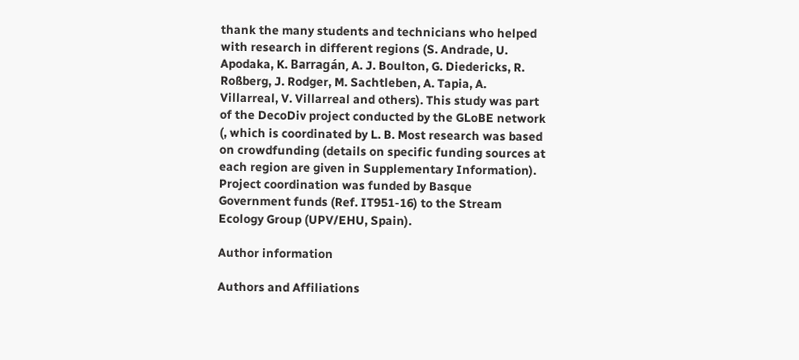thank the many students and technicians who helped with research in different regions (S. Andrade, U. Apodaka, K. Barragán, A. J. Boulton, G. Diedericks, R. Roßberg, J. Rodger, M. Sachtleben, A. Tapia, A. Villarreal, V. Villarreal and others). This study was part of the DecoDiv project conducted by the GLoBE network (, which is coordinated by L. B. Most research was based on crowdfunding (details on specific funding sources at each region are given in Supplementary Information). Project coordination was funded by Basque Government funds (Ref. IT951-16) to the Stream Ecology Group (UPV/EHU, Spain).

Author information

Authors and Affiliations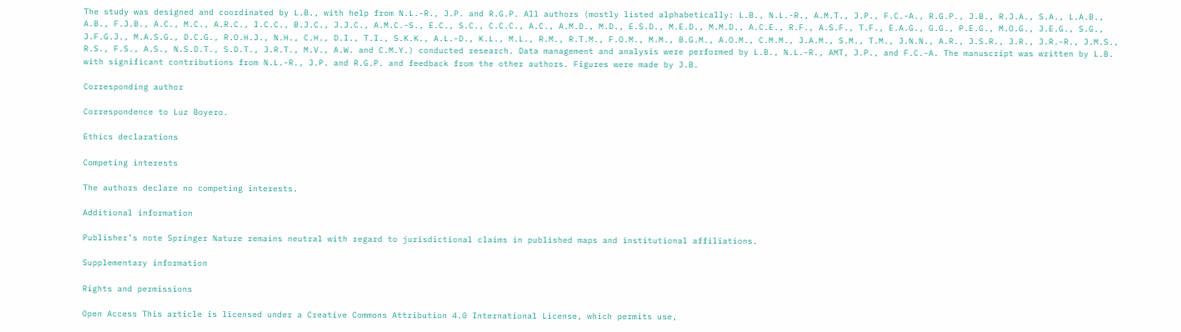The study was designed and coordinated by L.B., with help from N.L.-R., J.P. and R.G.P. All authors (mostly listed alphabetically: L.B., N.L.-R., A.M.T., J.P., F.C.-A., R.G.P., J.B., R.J.A., S.A., L.A.B., A.B., F.J.B., A.C., M.C., A.R.C., I.C.C., B.J.C., J.J.C., A.M.C.-S., E.C., S.C., C.C.C., A.C., A.M.D., M.D., E.S.D., M.E.D., M.M.D., A.C.E., R.F., A.S.F., T.F., E.A.G., G.G., P.E.G., M.O.G., J.E.G., S.G., J.F.G.J., M.A.S.G., D.C.G., R.O.H.J., N.H., C.H., D.I., T.I., S.K.K., A.L.-D., K.L., M.L., R.M., R.T.M., F.O.M., M.M., B.G.M., A.O.M., C.M.M., J.A.M., S.M., T.M., J.N.N., A.R., J.S.R., J.R., J.R.-R., J.M.S., R.S., F.S., A.S., N.S.D.T., S.D.T., J.R.T., M.V., A.W. and C.M.Y.) conducted research. Data management and analysis were performed by L.B., N.L.-R., AMT, J.P., and F.C.-A. The manuscript was written by L.B. with significant contributions from N.L.-R., J.P. and R.G.P. and feedback from the other authors. Figures were made by J.B.

Corresponding author

Correspondence to Luz Boyero.

Ethics declarations

Competing interests

The authors declare no competing interests.

Additional information

Publisher’s note Springer Nature remains neutral with regard to jurisdictional claims in published maps and institutional affiliations.

Supplementary information

Rights and permissions

Open Access This article is licensed under a Creative Commons Attribution 4.0 International License, which permits use,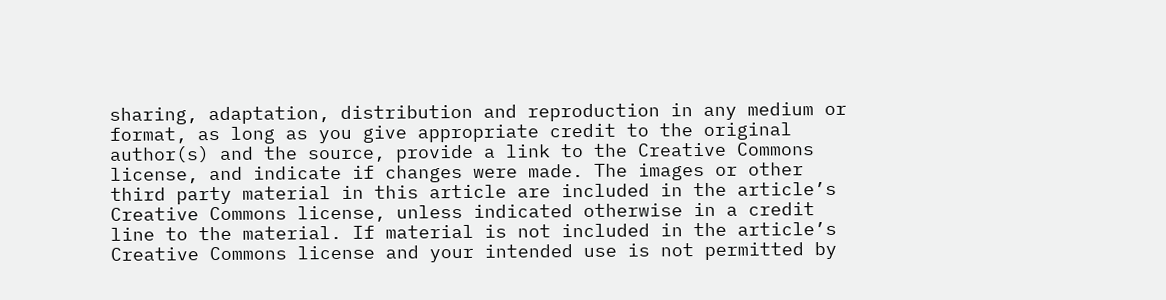sharing, adaptation, distribution and reproduction in any medium or format, as long as you give appropriate credit to the original author(s) and the source, provide a link to the Creative Commons license, and indicate if changes were made. The images or other third party material in this article are included in the article’s Creative Commons license, unless indicated otherwise in a credit line to the material. If material is not included in the article’s Creative Commons license and your intended use is not permitted by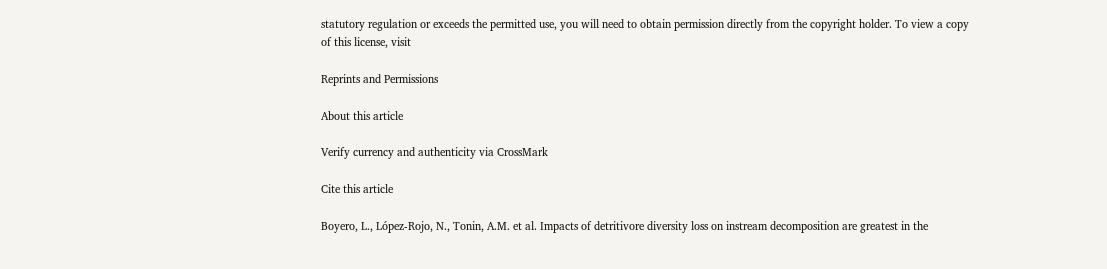statutory regulation or exceeds the permitted use, you will need to obtain permission directly from the copyright holder. To view a copy of this license, visit

Reprints and Permissions

About this article

Verify currency and authenticity via CrossMark

Cite this article

Boyero, L., López-Rojo, N., Tonin, A.M. et al. Impacts of detritivore diversity loss on instream decomposition are greatest in the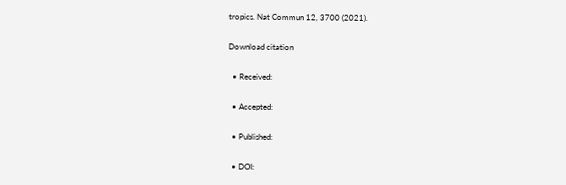tropics. Nat Commun 12, 3700 (2021).

Download citation

  • Received:

  • Accepted:

  • Published:

  • DOI: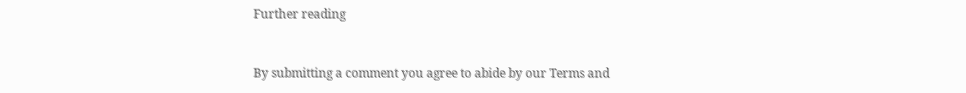Further reading


By submitting a comment you agree to abide by our Terms and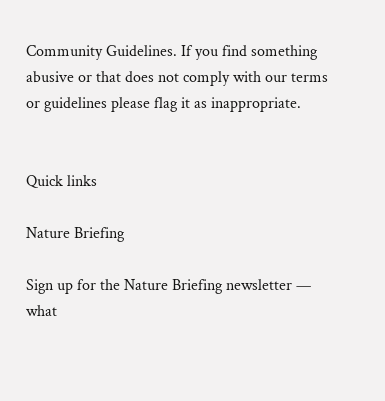Community Guidelines. If you find something abusive or that does not comply with our terms or guidelines please flag it as inappropriate.


Quick links

Nature Briefing

Sign up for the Nature Briefing newsletter — what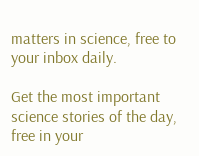matters in science, free to your inbox daily.

Get the most important science stories of the day, free in your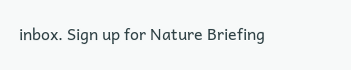inbox. Sign up for Nature Briefing